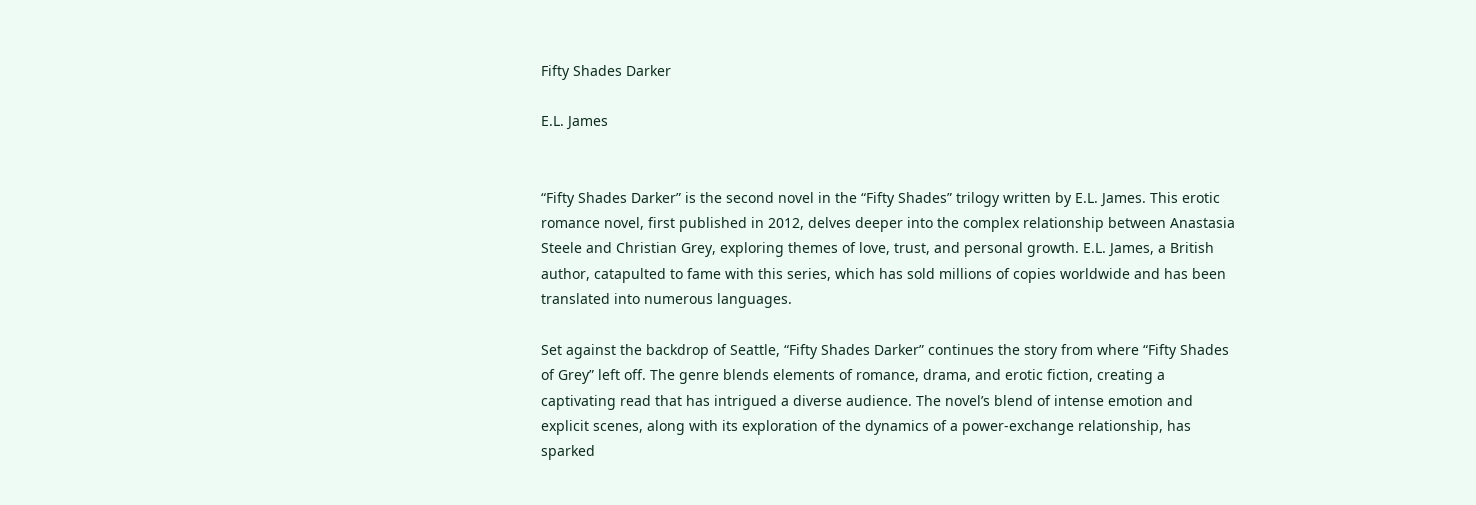Fifty Shades Darker

E.L. James


“Fifty Shades Darker” is the second novel in the “Fifty Shades” trilogy written by E.L. James. This erotic romance novel, first published in 2012, delves deeper into the complex relationship between Anastasia Steele and Christian Grey, exploring themes of love, trust, and personal growth. E.L. James, a British author, catapulted to fame with this series, which has sold millions of copies worldwide and has been translated into numerous languages.

Set against the backdrop of Seattle, “Fifty Shades Darker” continues the story from where “Fifty Shades of Grey” left off. The genre blends elements of romance, drama, and erotic fiction, creating a captivating read that has intrigued a diverse audience. The novel’s blend of intense emotion and explicit scenes, along with its exploration of the dynamics of a power-exchange relationship, has sparked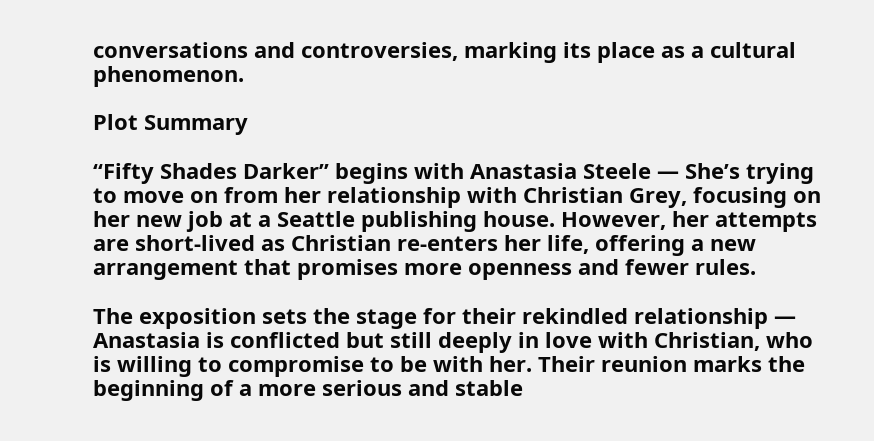conversations and controversies, marking its place as a cultural phenomenon.

Plot Summary

“Fifty Shades Darker” begins with Anastasia Steele — She’s trying to move on from her relationship with Christian Grey, focusing on her new job at a Seattle publishing house. However, her attempts are short-lived as Christian re-enters her life, offering a new arrangement that promises more openness and fewer rules.

The exposition sets the stage for their rekindled relationship — Anastasia is conflicted but still deeply in love with Christian, who is willing to compromise to be with her. Their reunion marks the beginning of a more serious and stable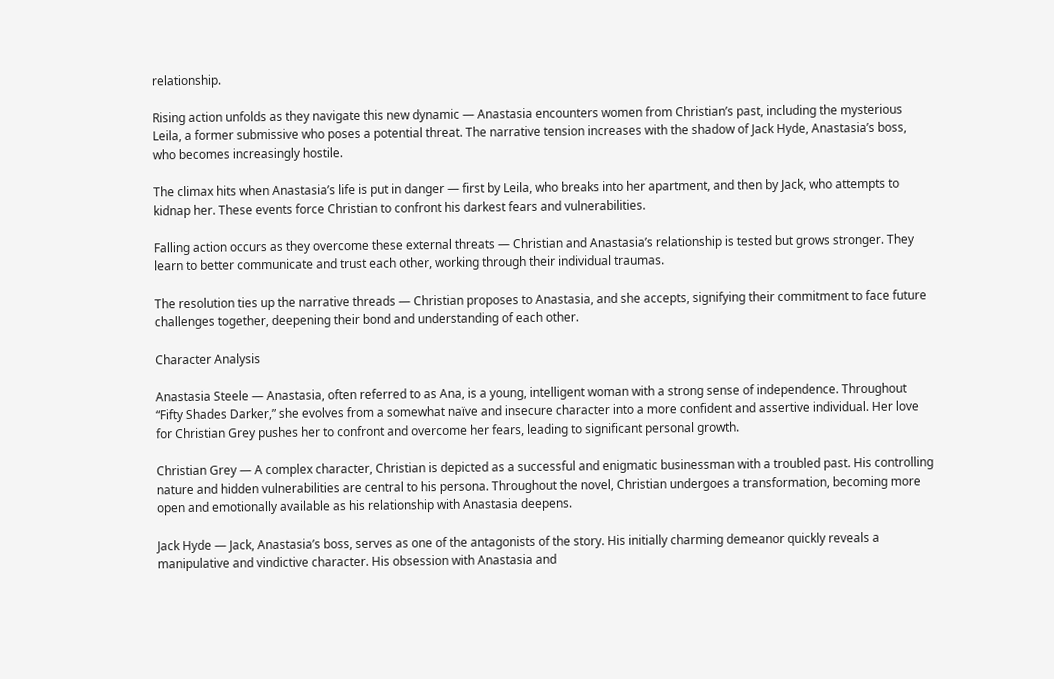relationship.

Rising action unfolds as they navigate this new dynamic — Anastasia encounters women from Christian’s past, including the mysterious Leila, a former submissive who poses a potential threat. The narrative tension increases with the shadow of Jack Hyde, Anastasia’s boss, who becomes increasingly hostile.

The climax hits when Anastasia’s life is put in danger — first by Leila, who breaks into her apartment, and then by Jack, who attempts to kidnap her. These events force Christian to confront his darkest fears and vulnerabilities.

Falling action occurs as they overcome these external threats — Christian and Anastasia’s relationship is tested but grows stronger. They learn to better communicate and trust each other, working through their individual traumas.

The resolution ties up the narrative threads — Christian proposes to Anastasia, and she accepts, signifying their commitment to face future challenges together, deepening their bond and understanding of each other.

Character Analysis

Anastasia Steele — Anastasia, often referred to as Ana, is a young, intelligent woman with a strong sense of independence. Throughout “Fifty Shades Darker,” she evolves from a somewhat naïve and insecure character into a more confident and assertive individual. Her love for Christian Grey pushes her to confront and overcome her fears, leading to significant personal growth.

Christian Grey — A complex character, Christian is depicted as a successful and enigmatic businessman with a troubled past. His controlling nature and hidden vulnerabilities are central to his persona. Throughout the novel, Christian undergoes a transformation, becoming more open and emotionally available as his relationship with Anastasia deepens.

Jack Hyde — Jack, Anastasia’s boss, serves as one of the antagonists of the story. His initially charming demeanor quickly reveals a manipulative and vindictive character. His obsession with Anastasia and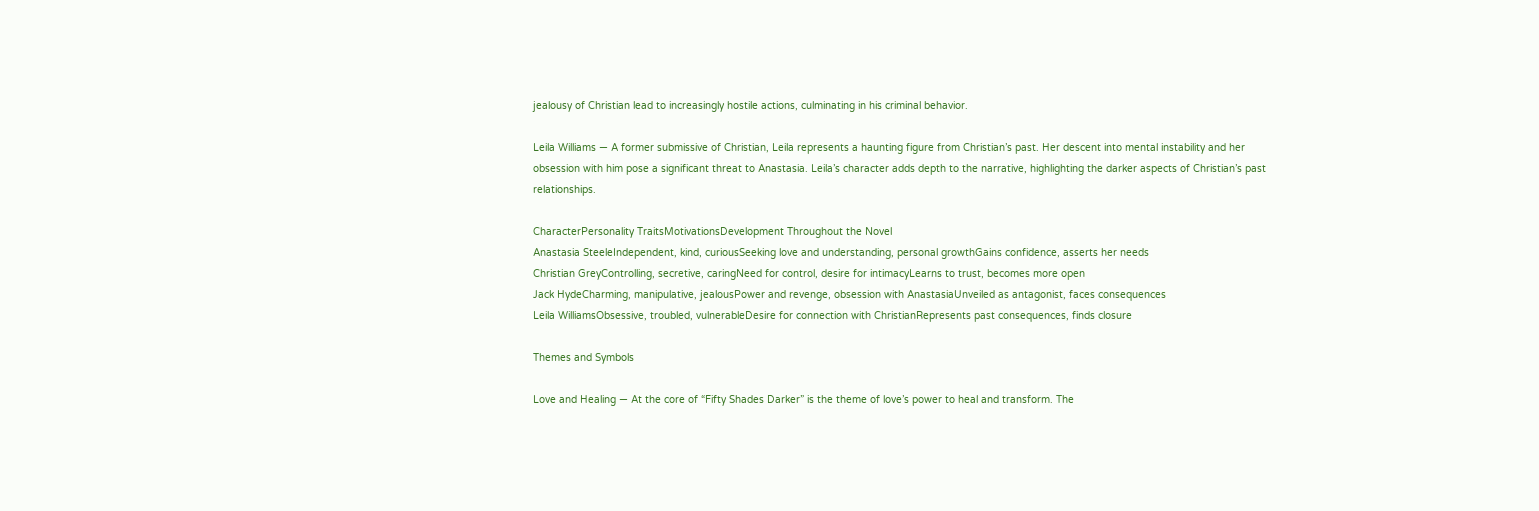jealousy of Christian lead to increasingly hostile actions, culminating in his criminal behavior.

Leila Williams — A former submissive of Christian, Leila represents a haunting figure from Christian’s past. Her descent into mental instability and her obsession with him pose a significant threat to Anastasia. Leila’s character adds depth to the narrative, highlighting the darker aspects of Christian’s past relationships.

CharacterPersonality TraitsMotivationsDevelopment Throughout the Novel
Anastasia SteeleIndependent, kind, curiousSeeking love and understanding, personal growthGains confidence, asserts her needs
Christian GreyControlling, secretive, caringNeed for control, desire for intimacyLearns to trust, becomes more open
Jack HydeCharming, manipulative, jealousPower and revenge, obsession with AnastasiaUnveiled as antagonist, faces consequences
Leila WilliamsObsessive, troubled, vulnerableDesire for connection with ChristianRepresents past consequences, finds closure

Themes and Symbols

Love and Healing — At the core of “Fifty Shades Darker” is the theme of love’s power to heal and transform. The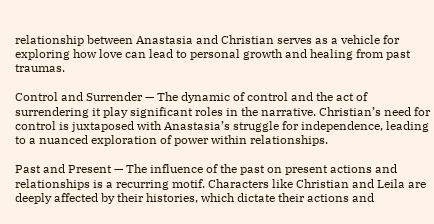relationship between Anastasia and Christian serves as a vehicle for exploring how love can lead to personal growth and healing from past traumas.

Control and Surrender — The dynamic of control and the act of surrendering it play significant roles in the narrative. Christian’s need for control is juxtaposed with Anastasia’s struggle for independence, leading to a nuanced exploration of power within relationships.

Past and Present — The influence of the past on present actions and relationships is a recurring motif. Characters like Christian and Leila are deeply affected by their histories, which dictate their actions and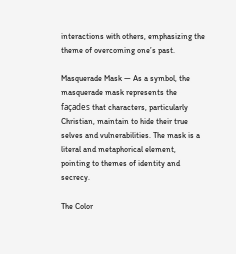interactions with others, emphasizing the theme of overcoming one’s past.

Masquerade Mask — As a symbol, the masquerade mask represents the façades that characters, particularly Christian, maintain to hide their true selves and vulnerabilities. The mask is a literal and metaphorical element, pointing to themes of identity and secrecy.

The Color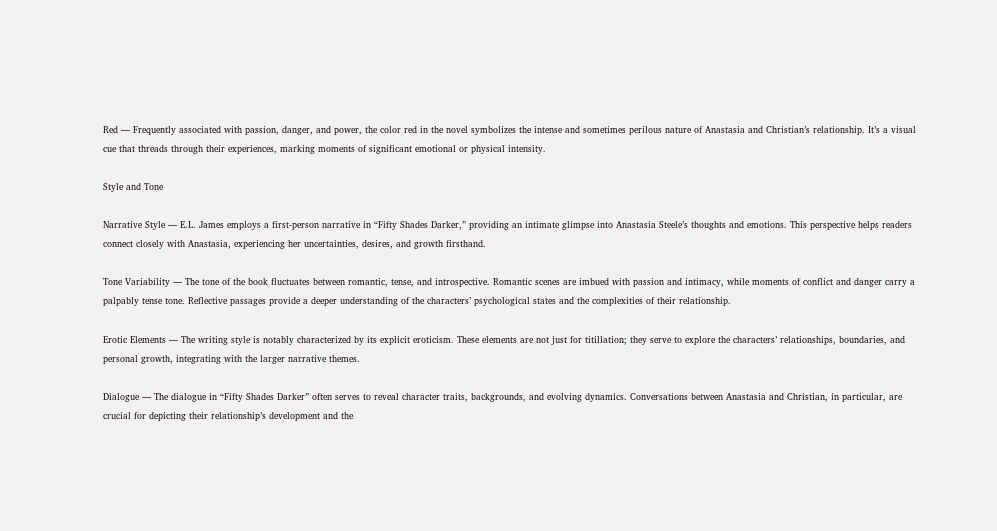Red — Frequently associated with passion, danger, and power, the color red in the novel symbolizes the intense and sometimes perilous nature of Anastasia and Christian’s relationship. It’s a visual cue that threads through their experiences, marking moments of significant emotional or physical intensity.

Style and Tone

Narrative Style — E.L. James employs a first-person narrative in “Fifty Shades Darker,” providing an intimate glimpse into Anastasia Steele’s thoughts and emotions. This perspective helps readers connect closely with Anastasia, experiencing her uncertainties, desires, and growth firsthand.

Tone Variability — The tone of the book fluctuates between romantic, tense, and introspective. Romantic scenes are imbued with passion and intimacy, while moments of conflict and danger carry a palpably tense tone. Reflective passages provide a deeper understanding of the characters’ psychological states and the complexities of their relationship.

Erotic Elements — The writing style is notably characterized by its explicit eroticism. These elements are not just for titillation; they serve to explore the characters’ relationships, boundaries, and personal growth, integrating with the larger narrative themes.

Dialogue — The dialogue in “Fifty Shades Darker” often serves to reveal character traits, backgrounds, and evolving dynamics. Conversations between Anastasia and Christian, in particular, are crucial for depicting their relationship’s development and the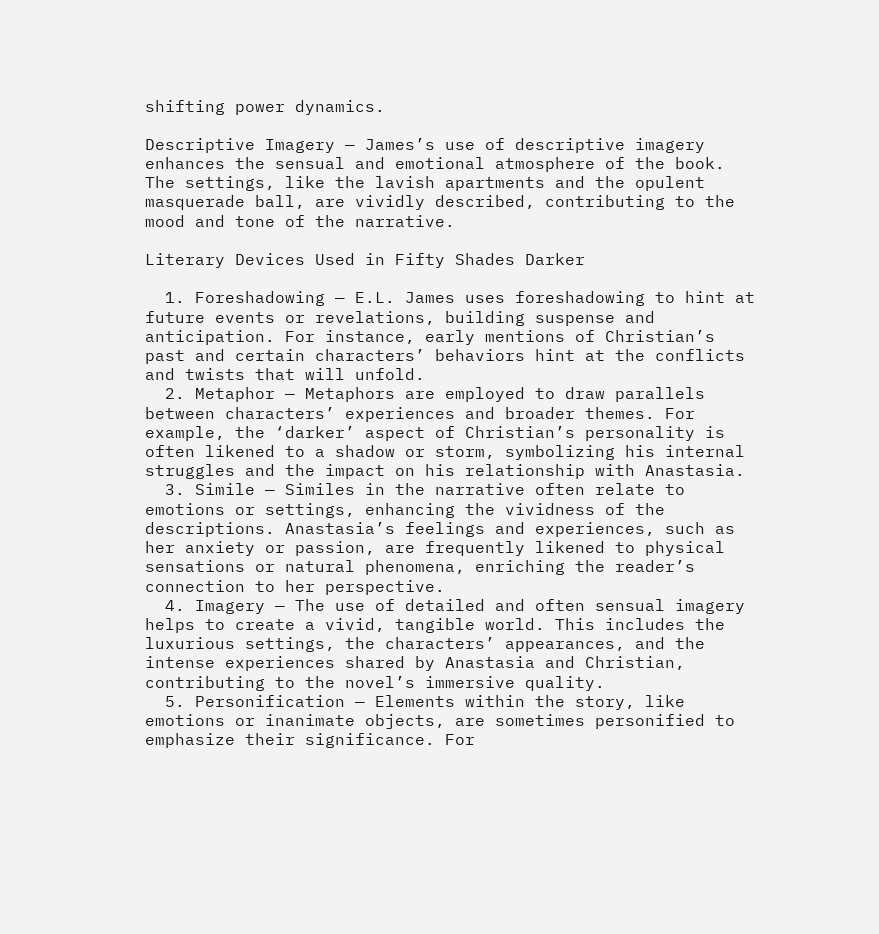shifting power dynamics.

Descriptive Imagery — James’s use of descriptive imagery enhances the sensual and emotional atmosphere of the book. The settings, like the lavish apartments and the opulent masquerade ball, are vividly described, contributing to the mood and tone of the narrative.

Literary Devices Used in Fifty Shades Darker

  1. Foreshadowing — E.L. James uses foreshadowing to hint at future events or revelations, building suspense and anticipation. For instance, early mentions of Christian’s past and certain characters’ behaviors hint at the conflicts and twists that will unfold.
  2. Metaphor — Metaphors are employed to draw parallels between characters’ experiences and broader themes. For example, the ‘darker’ aspect of Christian’s personality is often likened to a shadow or storm, symbolizing his internal struggles and the impact on his relationship with Anastasia.
  3. Simile — Similes in the narrative often relate to emotions or settings, enhancing the vividness of the descriptions. Anastasia’s feelings and experiences, such as her anxiety or passion, are frequently likened to physical sensations or natural phenomena, enriching the reader’s connection to her perspective.
  4. Imagery — The use of detailed and often sensual imagery helps to create a vivid, tangible world. This includes the luxurious settings, the characters’ appearances, and the intense experiences shared by Anastasia and Christian, contributing to the novel’s immersive quality.
  5. Personification — Elements within the story, like emotions or inanimate objects, are sometimes personified to emphasize their significance. For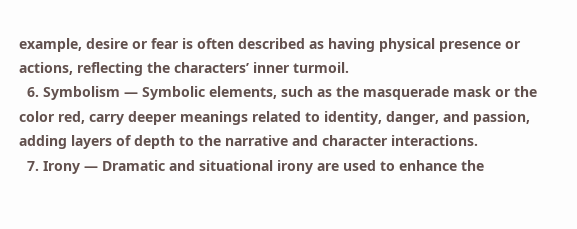example, desire or fear is often described as having physical presence or actions, reflecting the characters’ inner turmoil.
  6. Symbolism — Symbolic elements, such as the masquerade mask or the color red, carry deeper meanings related to identity, danger, and passion, adding layers of depth to the narrative and character interactions.
  7. Irony — Dramatic and situational irony are used to enhance the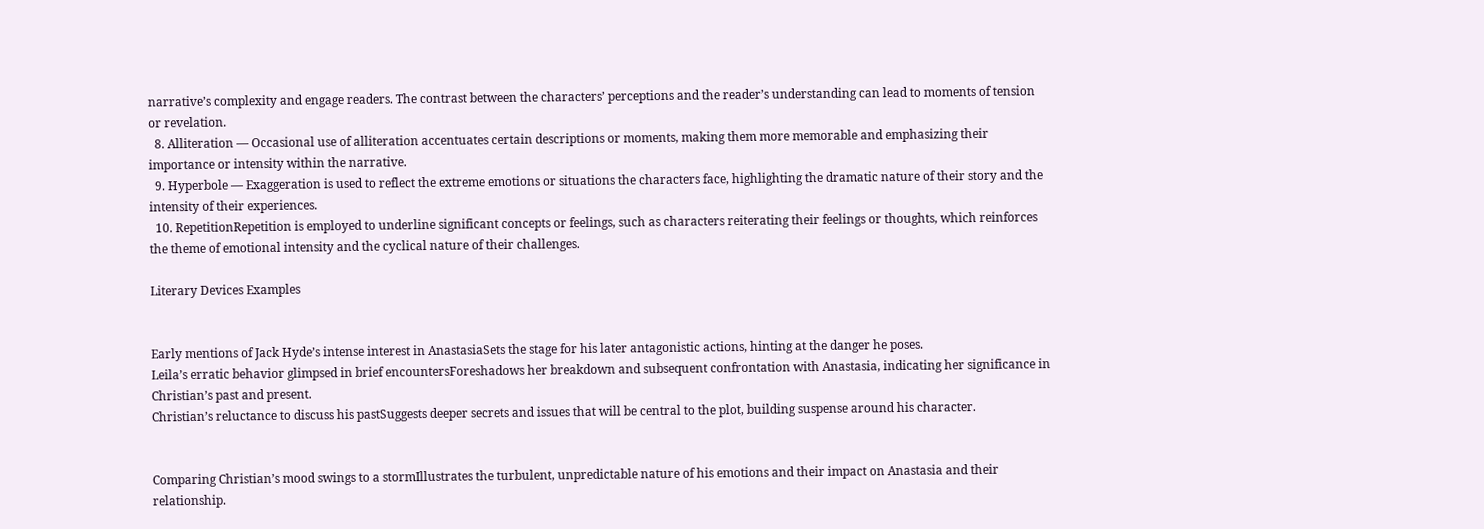narrative’s complexity and engage readers. The contrast between the characters’ perceptions and the reader’s understanding can lead to moments of tension or revelation.
  8. Alliteration — Occasional use of alliteration accentuates certain descriptions or moments, making them more memorable and emphasizing their importance or intensity within the narrative.
  9. Hyperbole — Exaggeration is used to reflect the extreme emotions or situations the characters face, highlighting the dramatic nature of their story and the intensity of their experiences.
  10. RepetitionRepetition is employed to underline significant concepts or feelings, such as characters reiterating their feelings or thoughts, which reinforces the theme of emotional intensity and the cyclical nature of their challenges.

Literary Devices Examples


Early mentions of Jack Hyde’s intense interest in AnastasiaSets the stage for his later antagonistic actions, hinting at the danger he poses.
Leila’s erratic behavior glimpsed in brief encountersForeshadows her breakdown and subsequent confrontation with Anastasia, indicating her significance in Christian’s past and present.
Christian’s reluctance to discuss his pastSuggests deeper secrets and issues that will be central to the plot, building suspense around his character.


Comparing Christian’s mood swings to a stormIllustrates the turbulent, unpredictable nature of his emotions and their impact on Anastasia and their relationship.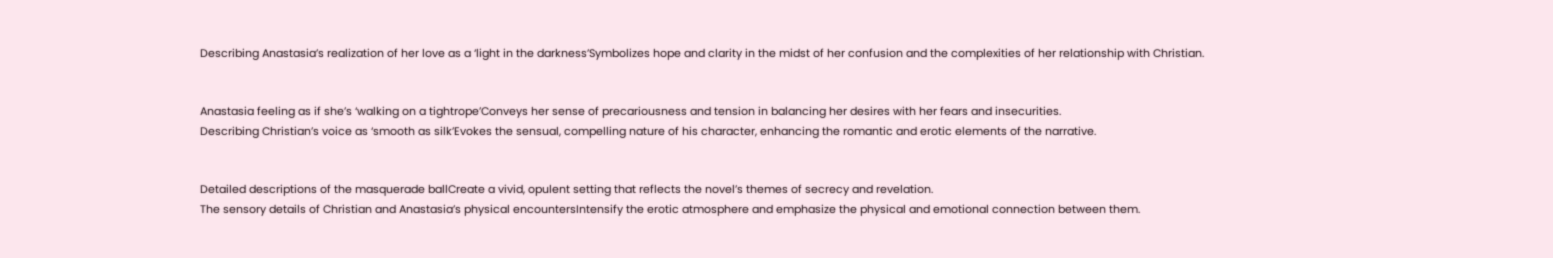Describing Anastasia’s realization of her love as a ‘light in the darkness’Symbolizes hope and clarity in the midst of her confusion and the complexities of her relationship with Christian.


Anastasia feeling as if she’s ‘walking on a tightrope’Conveys her sense of precariousness and tension in balancing her desires with her fears and insecurities.
Describing Christian’s voice as ‘smooth as silk’Evokes the sensual, compelling nature of his character, enhancing the romantic and erotic elements of the narrative.


Detailed descriptions of the masquerade ballCreate a vivid, opulent setting that reflects the novel’s themes of secrecy and revelation.
The sensory details of Christian and Anastasia’s physical encountersIntensify the erotic atmosphere and emphasize the physical and emotional connection between them.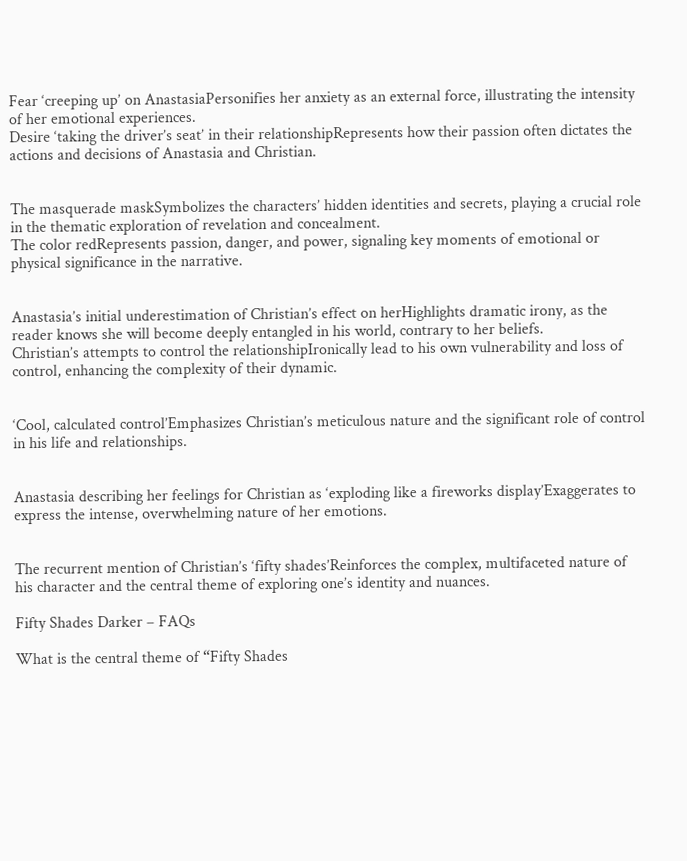Fear ‘creeping up’ on AnastasiaPersonifies her anxiety as an external force, illustrating the intensity of her emotional experiences.
Desire ‘taking the driver’s seat’ in their relationshipRepresents how their passion often dictates the actions and decisions of Anastasia and Christian.


The masquerade maskSymbolizes the characters’ hidden identities and secrets, playing a crucial role in the thematic exploration of revelation and concealment.
The color redRepresents passion, danger, and power, signaling key moments of emotional or physical significance in the narrative.


Anastasia’s initial underestimation of Christian’s effect on herHighlights dramatic irony, as the reader knows she will become deeply entangled in his world, contrary to her beliefs.
Christian’s attempts to control the relationshipIronically lead to his own vulnerability and loss of control, enhancing the complexity of their dynamic.


‘Cool, calculated control’Emphasizes Christian’s meticulous nature and the significant role of control in his life and relationships.


Anastasia describing her feelings for Christian as ‘exploding like a fireworks display’Exaggerates to express the intense, overwhelming nature of her emotions.


The recurrent mention of Christian’s ‘fifty shades’Reinforces the complex, multifaceted nature of his character and the central theme of exploring one’s identity and nuances.

Fifty Shades Darker – FAQs

What is the central theme of “Fifty Shades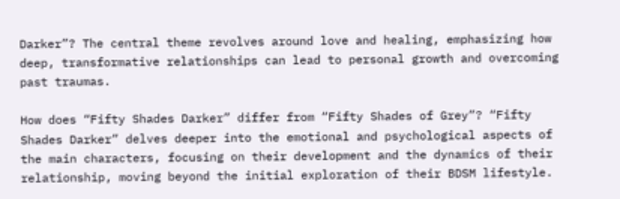Darker”? The central theme revolves around love and healing, emphasizing how deep, transformative relationships can lead to personal growth and overcoming past traumas.

How does “Fifty Shades Darker” differ from “Fifty Shades of Grey”? “Fifty Shades Darker” delves deeper into the emotional and psychological aspects of the main characters, focusing on their development and the dynamics of their relationship, moving beyond the initial exploration of their BDSM lifestyle.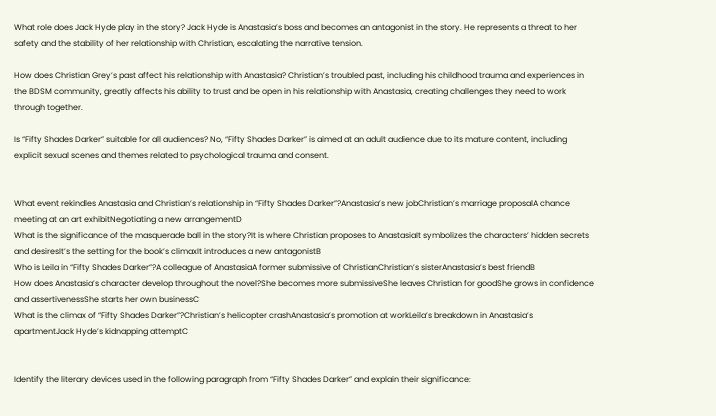What role does Jack Hyde play in the story? Jack Hyde is Anastasia’s boss and becomes an antagonist in the story. He represents a threat to her safety and the stability of her relationship with Christian, escalating the narrative tension.

How does Christian Grey’s past affect his relationship with Anastasia? Christian’s troubled past, including his childhood trauma and experiences in the BDSM community, greatly affects his ability to trust and be open in his relationship with Anastasia, creating challenges they need to work through together.

Is “Fifty Shades Darker” suitable for all audiences? No, “Fifty Shades Darker” is aimed at an adult audience due to its mature content, including explicit sexual scenes and themes related to psychological trauma and consent.


What event rekindles Anastasia and Christian’s relationship in “Fifty Shades Darker”?Anastasia’s new jobChristian’s marriage proposalA chance meeting at an art exhibitNegotiating a new arrangementD
What is the significance of the masquerade ball in the story?It is where Christian proposes to AnastasiaIt symbolizes the characters’ hidden secrets and desiresIt’s the setting for the book’s climaxIt introduces a new antagonistB
Who is Leila in “Fifty Shades Darker”?A colleague of AnastasiaA former submissive of ChristianChristian’s sisterAnastasia’s best friendB
How does Anastasia’s character develop throughout the novel?She becomes more submissiveShe leaves Christian for goodShe grows in confidence and assertivenessShe starts her own businessC
What is the climax of “Fifty Shades Darker”?Christian’s helicopter crashAnastasia’s promotion at workLeila’s breakdown in Anastasia’s apartmentJack Hyde’s kidnapping attemptC


Identify the literary devices used in the following paragraph from “Fifty Shades Darker” and explain their significance: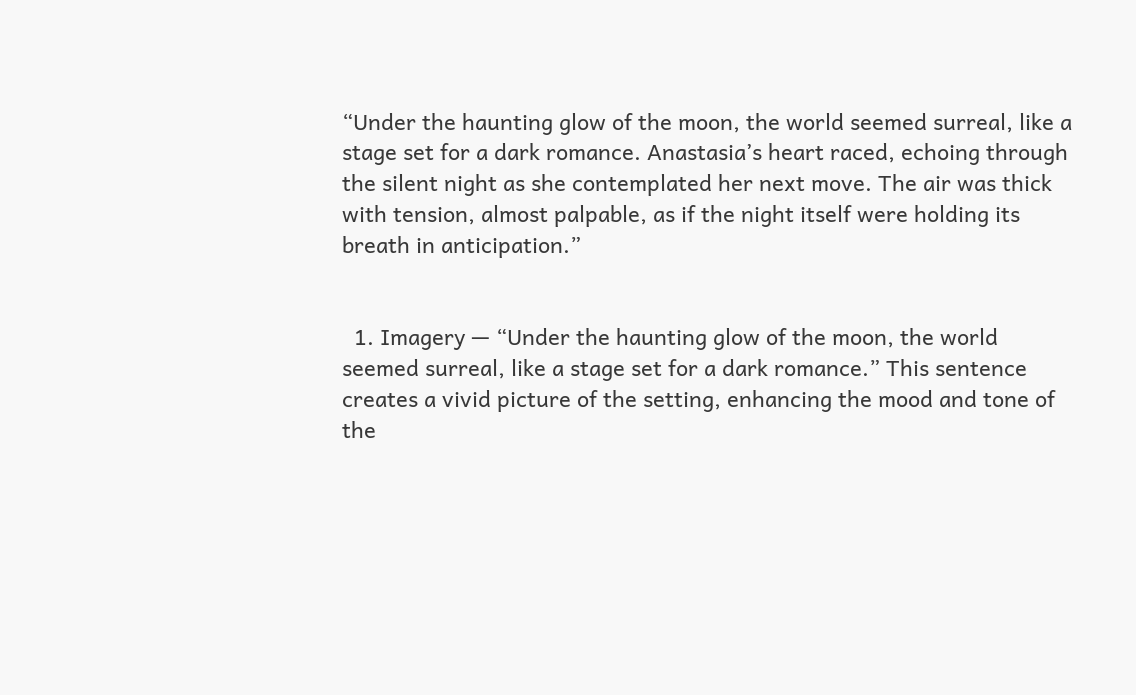“Under the haunting glow of the moon, the world seemed surreal, like a stage set for a dark romance. Anastasia’s heart raced, echoing through the silent night as she contemplated her next move. The air was thick with tension, almost palpable, as if the night itself were holding its breath in anticipation.”


  1. Imagery — “Under the haunting glow of the moon, the world seemed surreal, like a stage set for a dark romance.” This sentence creates a vivid picture of the setting, enhancing the mood and tone of the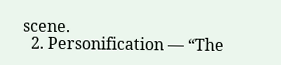scene.
  2. Personification — “The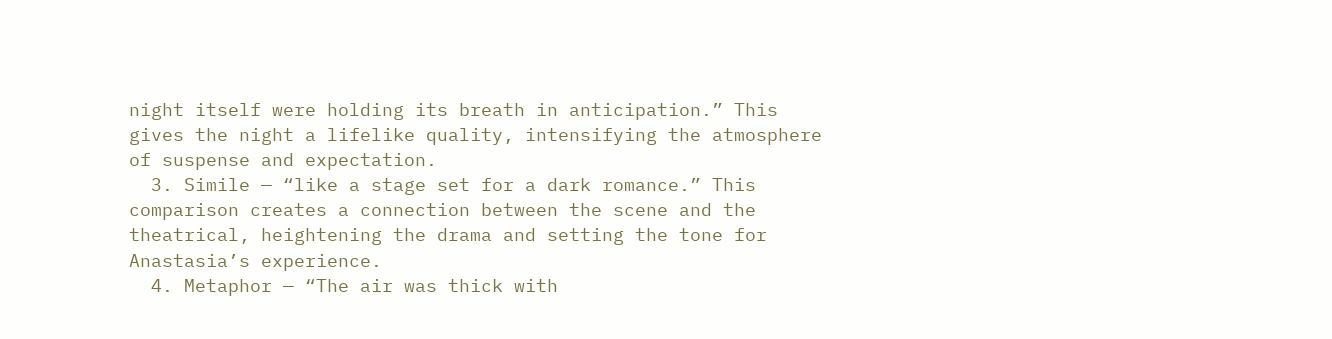night itself were holding its breath in anticipation.” This gives the night a lifelike quality, intensifying the atmosphere of suspense and expectation.
  3. Simile — “like a stage set for a dark romance.” This comparison creates a connection between the scene and the theatrical, heightening the drama and setting the tone for Anastasia’s experience.
  4. Metaphor — “The air was thick with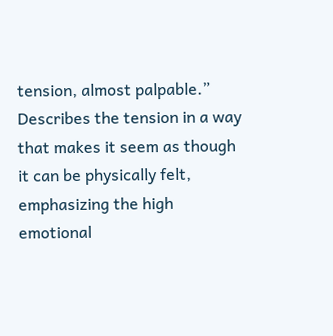tension, almost palpable.” Describes the tension in a way that makes it seem as though it can be physically felt, emphasizing the high emotional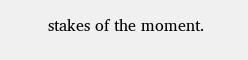stakes of the moment.